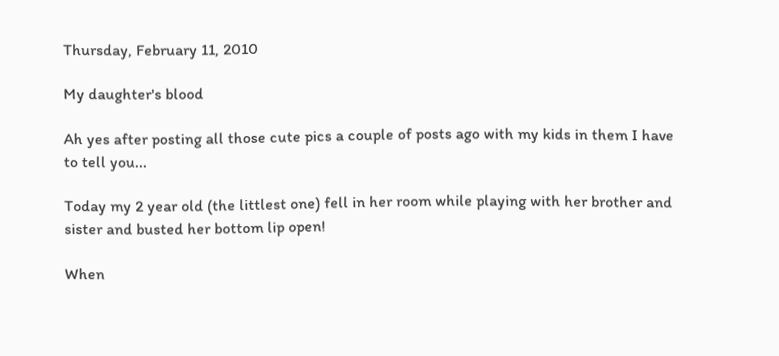Thursday, February 11, 2010

My daughter's blood

Ah yes after posting all those cute pics a couple of posts ago with my kids in them I have to tell you...

Today my 2 year old (the littlest one) fell in her room while playing with her brother and sister and busted her bottom lip open!

When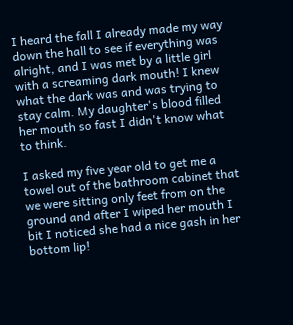I heard the fall I already made my way down the hall to see if everything was alright, and I was met by a little girl with a screaming dark mouth! I knew what the dark was and was trying to stay calm. My daughter's blood filled her mouth so fast I didn't know what to think.

I asked my five year old to get me a towel out of the bathroom cabinet that we were sitting only feet from on the ground and after I wiped her mouth I bit I noticed she had a nice gash in her bottom lip!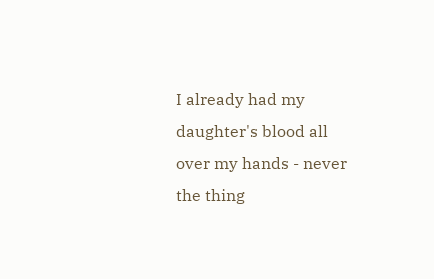I already had my daughter's blood all over my hands - never the thing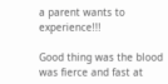a parent wants to experience!!!

Good thing was the blood was fierce and fast at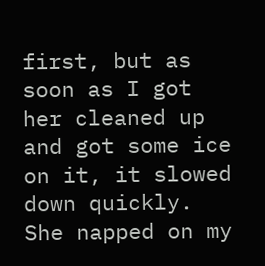first, but as soon as I got her cleaned up and got some ice on it, it slowed down quickly. She napped on my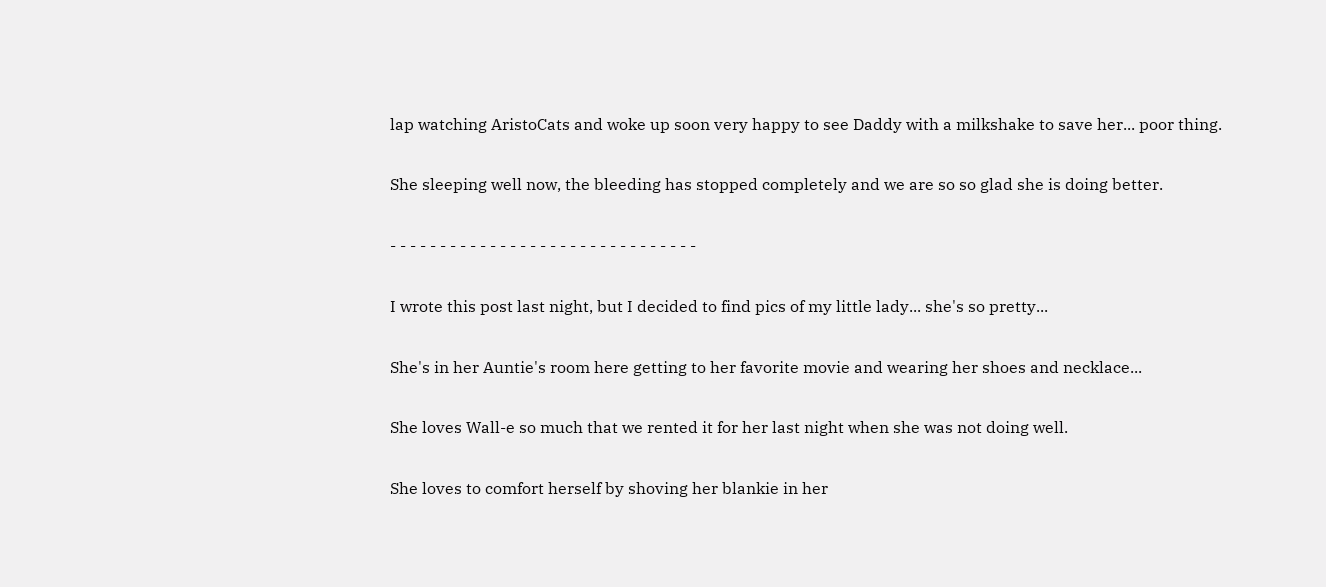lap watching AristoCats and woke up soon very happy to see Daddy with a milkshake to save her... poor thing.

She sleeping well now, the bleeding has stopped completely and we are so so glad she is doing better.

- - - - - - - - - - - - - - - - - - - - - - - - - - - - - - -

I wrote this post last night, but I decided to find pics of my little lady... she's so pretty...

She's in her Auntie's room here getting to her favorite movie and wearing her shoes and necklace...

She loves Wall-e so much that we rented it for her last night when she was not doing well.

She loves to comfort herself by shoving her blankie in her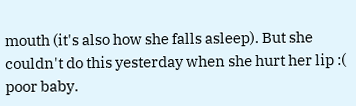mouth (it's also how she falls asleep). But she couldn't do this yesterday when she hurt her lip :( poor baby.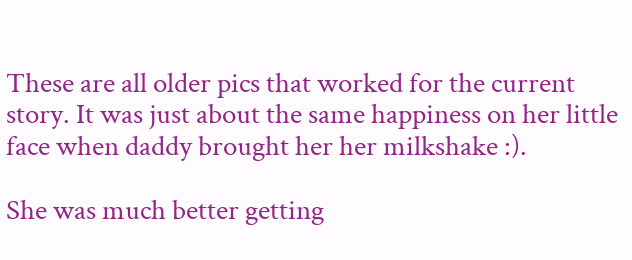These are all older pics that worked for the current story. It was just about the same happiness on her little face when daddy brought her her milkshake :).

She was much better getting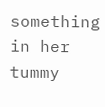something in her tummy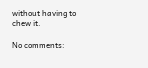without having to chew it.

No comments: